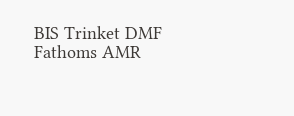BIS Trinket DMF Fathoms AMR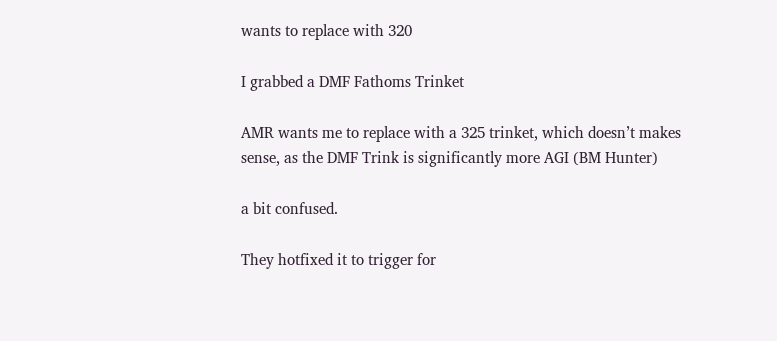wants to replace with 320

I grabbed a DMF Fathoms Trinket

AMR wants me to replace with a 325 trinket, which doesn’t makes sense, as the DMF Trink is significantly more AGI (BM Hunter)

a bit confused.

They hotfixed it to trigger for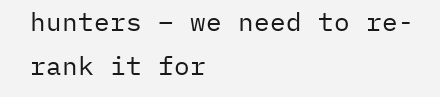hunters – we need to re-rank it for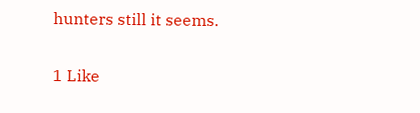hunters still it seems.

1 Like